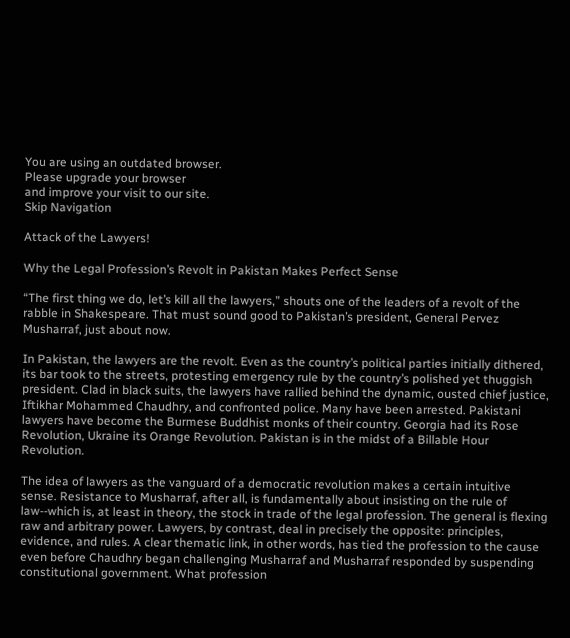You are using an outdated browser.
Please upgrade your browser
and improve your visit to our site.
Skip Navigation

Attack of the Lawyers!

Why the Legal Profession’s Revolt in Pakistan Makes Perfect Sense

“The first thing we do, let’s kill all the lawyers,” shouts one of the leaders of a revolt of the rabble in Shakespeare. That must sound good to Pakistan’s president, General Pervez Musharraf, just about now.

In Pakistan, the lawyers are the revolt. Even as the country’s political parties initially dithered, its bar took to the streets, protesting emergency rule by the country’s polished yet thuggish president. Clad in black suits, the lawyers have rallied behind the dynamic, ousted chief justice, Iftikhar Mohammed Chaudhry, and confronted police. Many have been arrested. Pakistani lawyers have become the Burmese Buddhist monks of their country. Georgia had its Rose Revolution, Ukraine its Orange Revolution. Pakistan is in the midst of a Billable Hour Revolution.

The idea of lawyers as the vanguard of a democratic revolution makes a certain intuitive sense. Resistance to Musharraf, after all, is fundamentally about insisting on the rule of law--which is, at least in theory, the stock in trade of the legal profession. The general is flexing raw and arbitrary power. Lawyers, by contrast, deal in precisely the opposite: principles, evidence, and rules. A clear thematic link, in other words, has tied the profession to the cause even before Chaudhry began challenging Musharraf and Musharraf responded by suspending constitutional government. What profession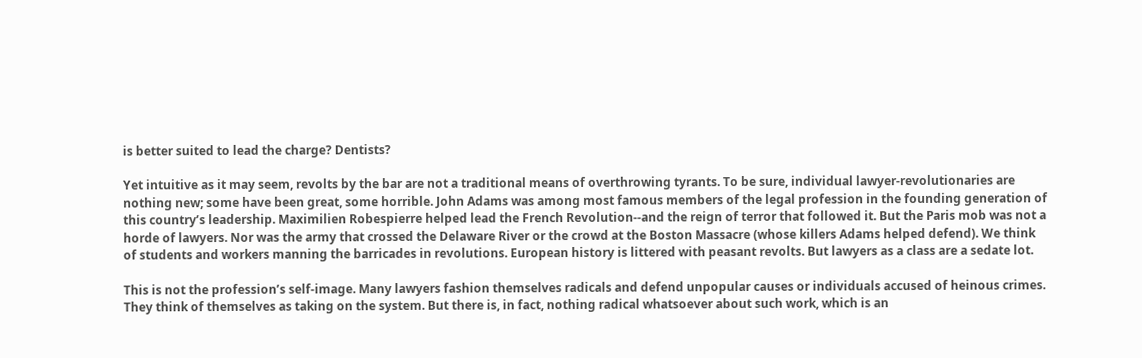is better suited to lead the charge? Dentists?

Yet intuitive as it may seem, revolts by the bar are not a traditional means of overthrowing tyrants. To be sure, individual lawyer-revolutionaries are nothing new; some have been great, some horrible. John Adams was among most famous members of the legal profession in the founding generation of this country’s leadership. Maximilien Robespierre helped lead the French Revolution--and the reign of terror that followed it. But the Paris mob was not a horde of lawyers. Nor was the army that crossed the Delaware River or the crowd at the Boston Massacre (whose killers Adams helped defend). We think of students and workers manning the barricades in revolutions. European history is littered with peasant revolts. But lawyers as a class are a sedate lot.

This is not the profession’s self-image. Many lawyers fashion themselves radicals and defend unpopular causes or individuals accused of heinous crimes. They think of themselves as taking on the system. But there is, in fact, nothing radical whatsoever about such work, which is an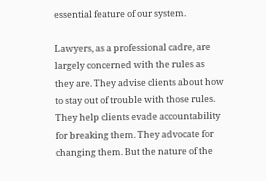essential feature of our system.

Lawyers, as a professional cadre, are largely concerned with the rules as they are. They advise clients about how to stay out of trouble with those rules. They help clients evade accountability for breaking them. They advocate for changing them. But the nature of the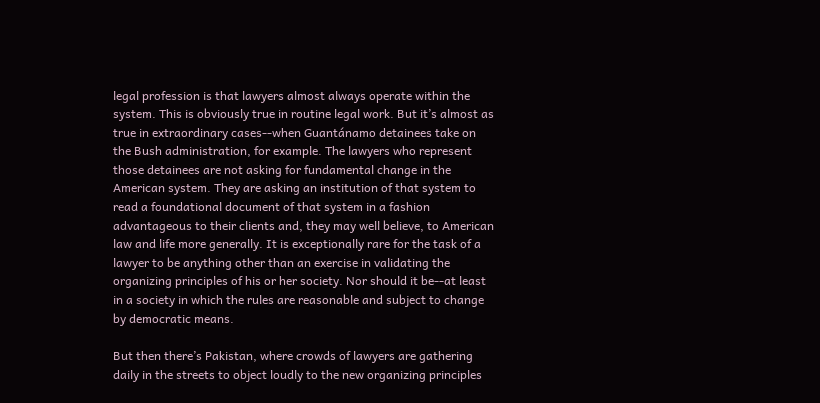legal profession is that lawyers almost always operate within the system. This is obviously true in routine legal work. But it’s almost as true in extraordinary cases--when Guantánamo detainees take on the Bush administration, for example. The lawyers who represent those detainees are not asking for fundamental change in the American system. They are asking an institution of that system to read a foundational document of that system in a fashion advantageous to their clients and, they may well believe, to American law and life more generally. It is exceptionally rare for the task of a lawyer to be anything other than an exercise in validating the organizing principles of his or her society. Nor should it be--at least in a society in which the rules are reasonable and subject to change by democratic means.

But then there’s Pakistan, where crowds of lawyers are gathering daily in the streets to object loudly to the new organizing principles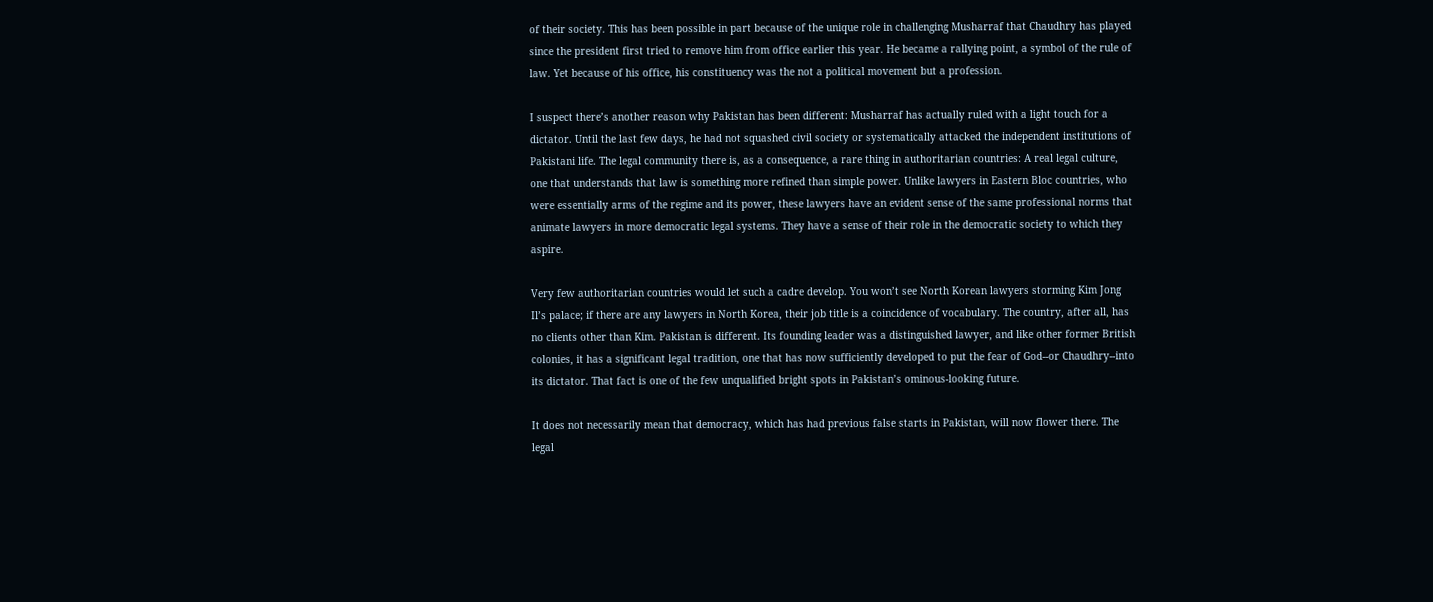of their society. This has been possible in part because of the unique role in challenging Musharraf that Chaudhry has played since the president first tried to remove him from office earlier this year. He became a rallying point, a symbol of the rule of law. Yet because of his office, his constituency was the not a political movement but a profession.

I suspect there’s another reason why Pakistan has been different: Musharraf has actually ruled with a light touch for a dictator. Until the last few days, he had not squashed civil society or systematically attacked the independent institutions of Pakistani life. The legal community there is, as a consequence, a rare thing in authoritarian countries: A real legal culture, one that understands that law is something more refined than simple power. Unlike lawyers in Eastern Bloc countries, who were essentially arms of the regime and its power, these lawyers have an evident sense of the same professional norms that animate lawyers in more democratic legal systems. They have a sense of their role in the democratic society to which they aspire.

Very few authoritarian countries would let such a cadre develop. You won’t see North Korean lawyers storming Kim Jong Il’s palace; if there are any lawyers in North Korea, their job title is a coincidence of vocabulary. The country, after all, has no clients other than Kim. Pakistan is different. Its founding leader was a distinguished lawyer, and like other former British colonies, it has a significant legal tradition, one that has now sufficiently developed to put the fear of God--or Chaudhry--into its dictator. That fact is one of the few unqualified bright spots in Pakistan’s ominous-looking future.

It does not necessarily mean that democracy, which has had previous false starts in Pakistan, will now flower there. The legal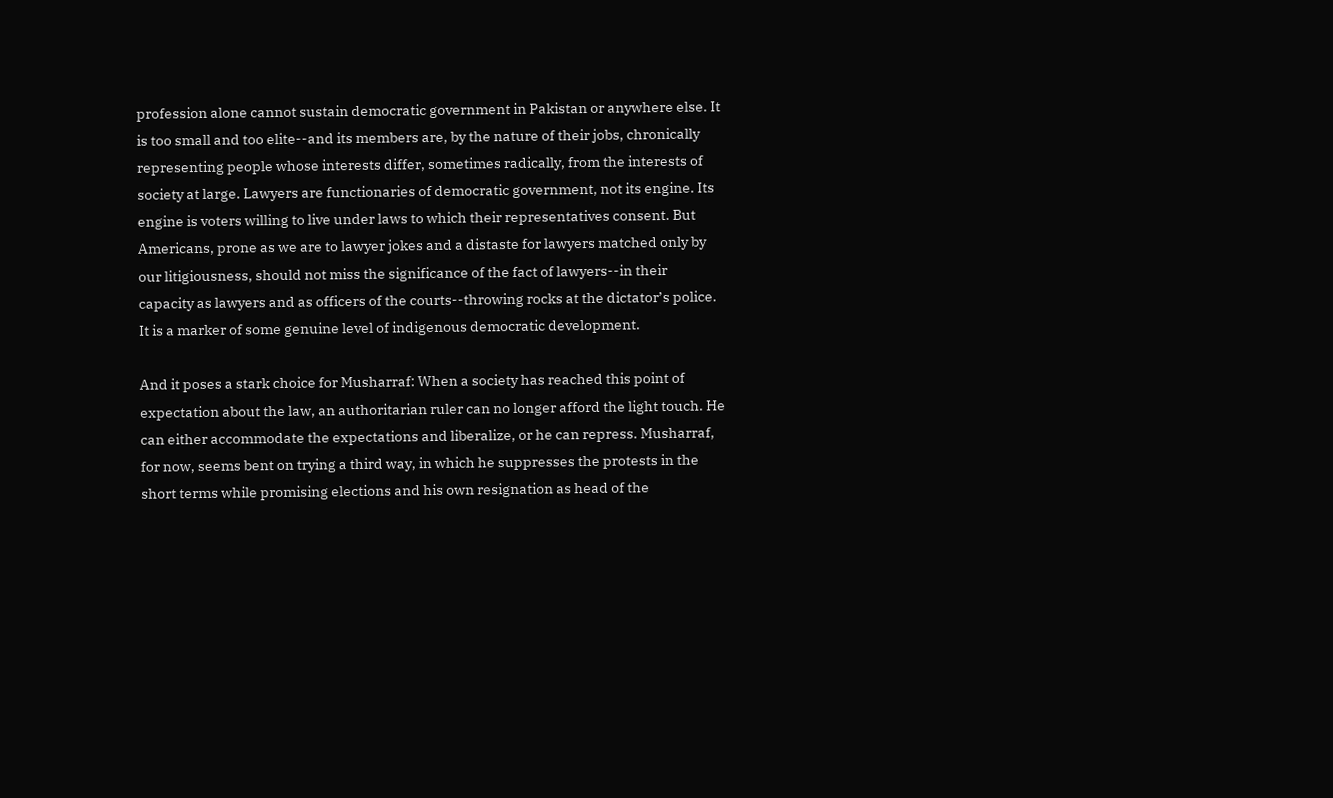profession alone cannot sustain democratic government in Pakistan or anywhere else. It is too small and too elite--and its members are, by the nature of their jobs, chronically representing people whose interests differ, sometimes radically, from the interests of society at large. Lawyers are functionaries of democratic government, not its engine. Its engine is voters willing to live under laws to which their representatives consent. But Americans, prone as we are to lawyer jokes and a distaste for lawyers matched only by our litigiousness, should not miss the significance of the fact of lawyers--in their capacity as lawyers and as officers of the courts--throwing rocks at the dictator’s police. It is a marker of some genuine level of indigenous democratic development.

And it poses a stark choice for Musharraf: When a society has reached this point of expectation about the law, an authoritarian ruler can no longer afford the light touch. He can either accommodate the expectations and liberalize, or he can repress. Musharraf, for now, seems bent on trying a third way, in which he suppresses the protests in the short terms while promising elections and his own resignation as head of the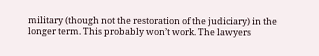military (though not the restoration of the judiciary) in the longer term. This probably won’t work. The lawyers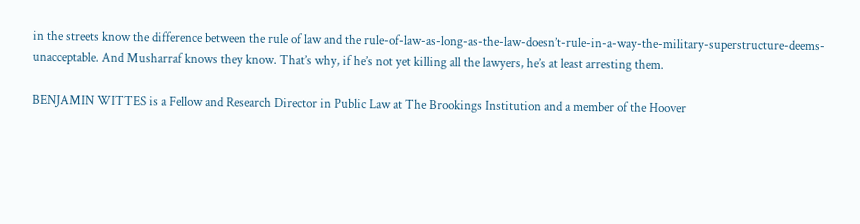in the streets know the difference between the rule of law and the rule-of-law-as-long-as-the-law-doesn’t-rule-in-a-way-the-military-superstructure-deems-unacceptable. And Musharraf knows they know. That’s why, if he’s not yet killing all the lawyers, he’s at least arresting them.

BENJAMIN WITTES is a Fellow and Research Director in Public Law at The Brookings Institution and a member of the Hoover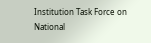Institution Task Force on National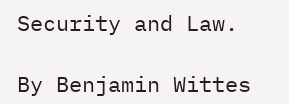Security and Law.

By Benjamin Wittes